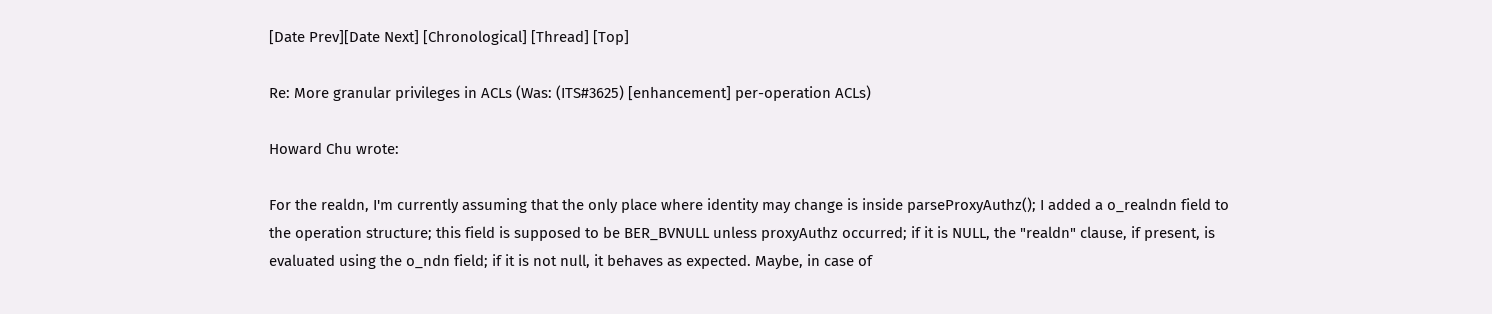[Date Prev][Date Next] [Chronological] [Thread] [Top]

Re: More granular privileges in ACLs (Was: (ITS#3625) [enhancement] per-operation ACLs)

Howard Chu wrote:

For the realdn, I'm currently assuming that the only place where identity may change is inside parseProxyAuthz(); I added a o_realndn field to the operation structure; this field is supposed to be BER_BVNULL unless proxyAuthz occurred; if it is NULL, the "realdn" clause, if present, is evaluated using the o_ndn field; if it is not null, it behaves as expected. Maybe, in case of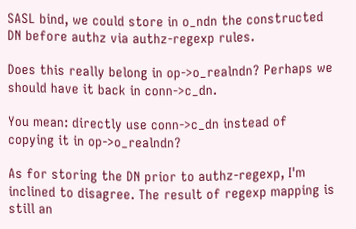SASL bind, we could store in o_ndn the constructed DN before authz via authz-regexp rules.

Does this really belong in op->o_realndn? Perhaps we should have it back in conn->c_dn.

You mean: directly use conn->c_dn instead of copying it in op->o_realndn?

As for storing the DN prior to authz-regexp, I'm inclined to disagree. The result of regexp mapping is still an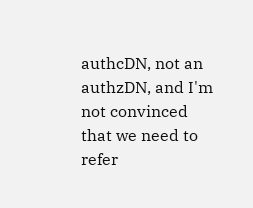authcDN, not an authzDN, and I'm not convinced that we need to refer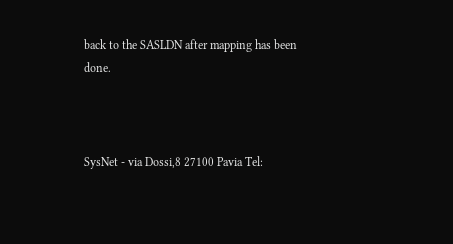back to the SASLDN after mapping has been done.



SysNet - via Dossi,8 27100 Pavia Tel: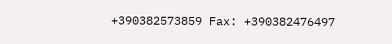+390382573859 Fax: +390382476497